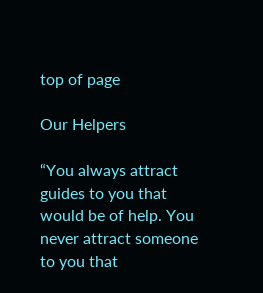top of page

Our Helpers

“You always attract guides to you that would be of help. You never attract someone to you that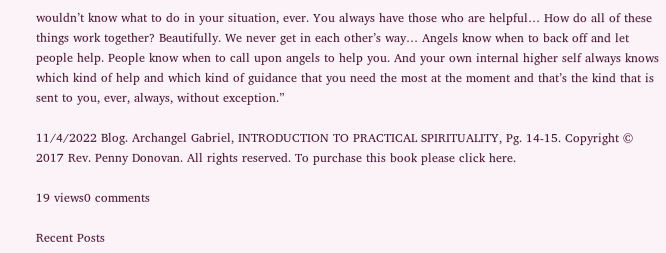wouldn’t know what to do in your situation, ever. You always have those who are helpful… How do all of these things work together? Beautifully. We never get in each other’s way… Angels know when to back off and let people help. People know when to call upon angels to help you. And your own internal higher self always knows which kind of help and which kind of guidance that you need the most at the moment and that’s the kind that is sent to you, ever, always, without exception.”

11/4/2022 Blog. Archangel Gabriel, INTRODUCTION TO PRACTICAL SPIRITUALITY, Pg. 14-15. Copyright © 2017 Rev. Penny Donovan. All rights reserved. To purchase this book please click here.

19 views0 comments

Recent Posts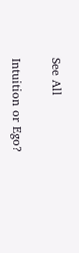See All

Intuition or Ego?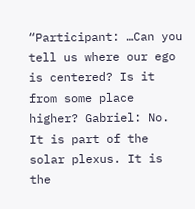“Participant: …Can you tell us where our ego is centered? Is it from some place higher? Gabriel: No. It is part of the solar plexus. It is the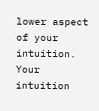lower aspect of your intuition. Your intuition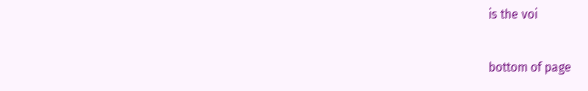is the voi

bottom of page